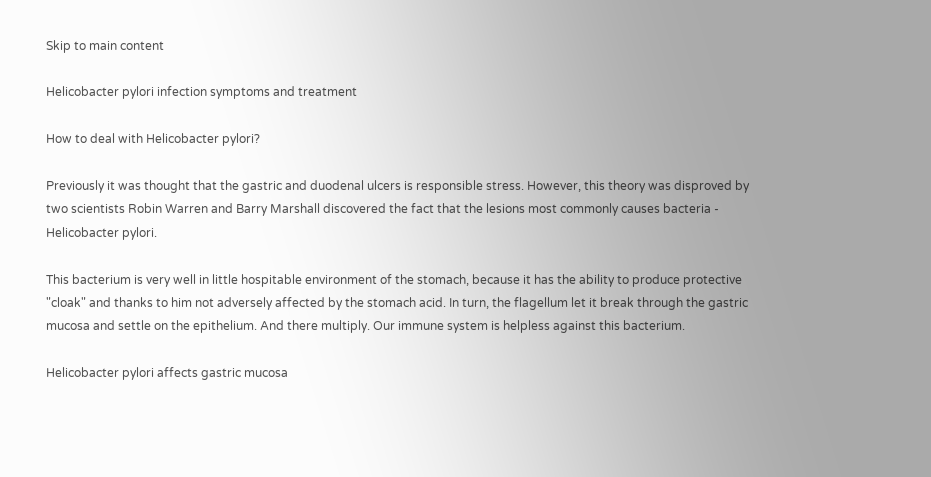Skip to main content

Helicobacter pylori infection symptoms and treatment

How to deal with Helicobacter pylori?

Previously it was thought that the gastric and duodenal ulcers is responsible stress. However, this theory was disproved by two scientists Robin Warren and Barry Marshall discovered the fact that the lesions most commonly causes bacteria - Helicobacter pylori.

This bacterium is very well in little hospitable environment of the stomach, because it has the ability to produce protective "cloak" and thanks to him not adversely affected by the stomach acid. In turn, the flagellum let it break through the gastric mucosa and settle on the epithelium. And there multiply. Our immune system is helpless against this bacterium.

Helicobacter pylori affects gastric mucosa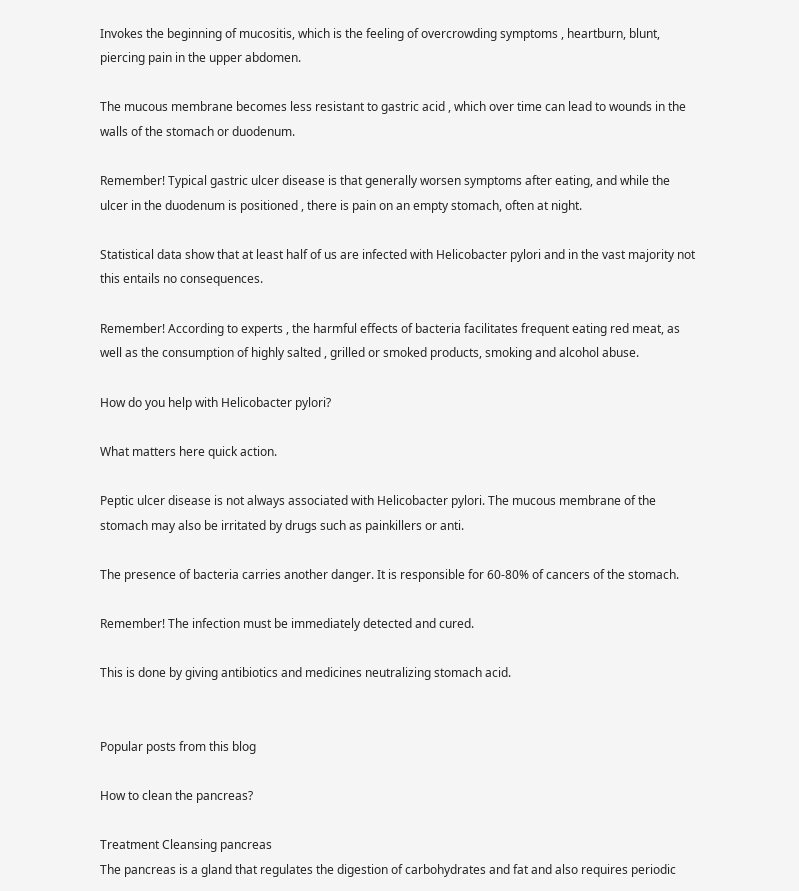Invokes the beginning of mucositis, which is the feeling of overcrowding symptoms , heartburn, blunt, piercing pain in the upper abdomen.

The mucous membrane becomes less resistant to gastric acid , which over time can lead to wounds in the walls of the stomach or duodenum.

Remember! Typical gastric ulcer disease is that generally worsen symptoms after eating, and while the ulcer in the duodenum is positioned , there is pain on an empty stomach, often at night.

Statistical data show that at least half of us are infected with Helicobacter pylori and in the vast majority not this entails no consequences.

Remember! According to experts , the harmful effects of bacteria facilitates frequent eating red meat, as well as the consumption of highly salted , grilled or smoked products, smoking and alcohol abuse.

How do you help with Helicobacter pylori?

What matters here quick action.

Peptic ulcer disease is not always associated with Helicobacter pylori. The mucous membrane of the stomach may also be irritated by drugs such as painkillers or anti.

The presence of bacteria carries another danger. It is responsible for 60-80% of cancers of the stomach.

Remember! The infection must be immediately detected and cured.

This is done by giving antibiotics and medicines neutralizing stomach acid.


Popular posts from this blog

How to clean the pancreas?

Treatment Cleansing pancreas
The pancreas is a gland that regulates the digestion of carbohydrates and fat and also requires periodic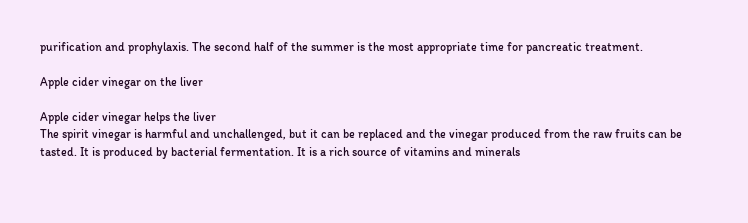purification and prophylaxis. The second half of the summer is the most appropriate time for pancreatic treatment.

Apple cider vinegar on the liver

Apple cider vinegar helps the liver
The spirit vinegar is harmful and unchallenged, but it can be replaced and the vinegar produced from the raw fruits can be tasted. It is produced by bacterial fermentation. It is a rich source of vitamins and minerals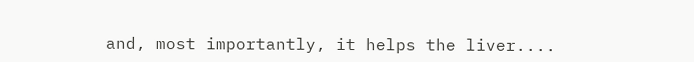and, most importantly, it helps the liver....